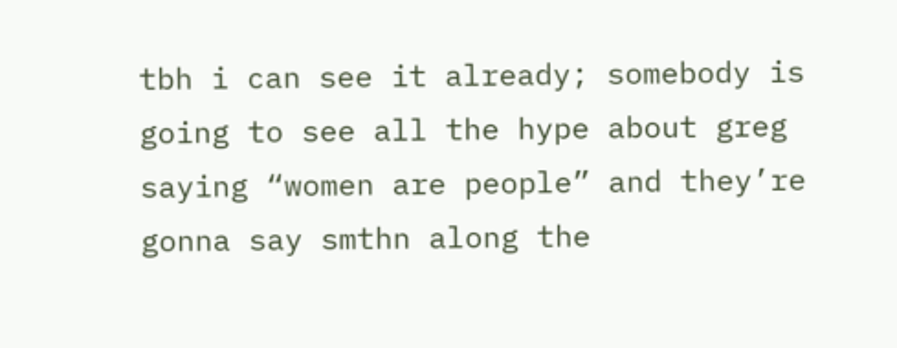tbh i can see it already; somebody is going to see all the hype about greg saying “women are people” and they’re gonna say smthn along the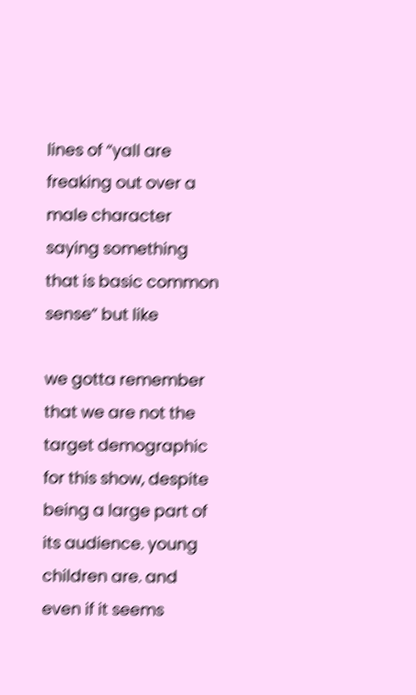lines of “yall are freaking out over a male character saying something that is basic common sense” but like

we gotta remember that we are not the target demographic for this show, despite being a large part of its audience. young children are. and even if it seems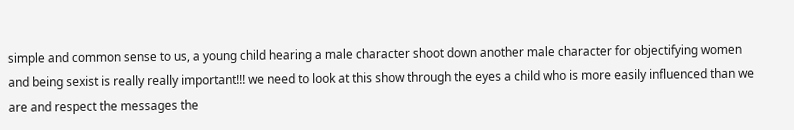simple and common sense to us, a young child hearing a male character shoot down another male character for objectifying women and being sexist is really really important!!! we need to look at this show through the eyes a child who is more easily influenced than we are and respect the messages the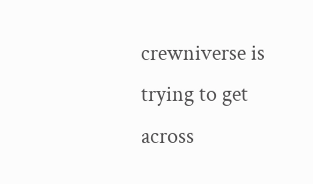crewniverse is trying to get across